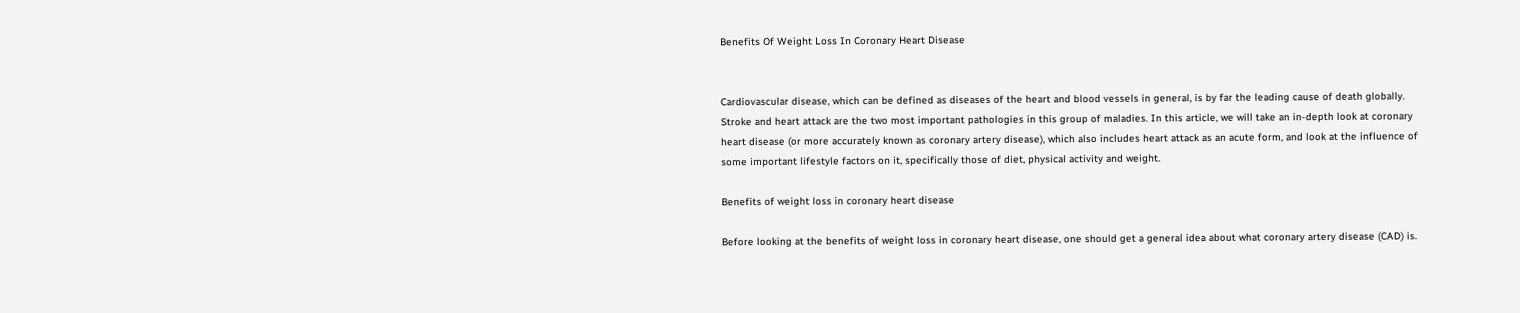Benefits Of Weight Loss In Coronary Heart Disease


Cardiovascular disease, which can be defined as diseases of the heart and blood vessels in general, is by far the leading cause of death globally. Stroke and heart attack are the two most important pathologies in this group of maladies. In this article, we will take an in-depth look at coronary heart disease (or more accurately known as coronary artery disease), which also includes heart attack as an acute form, and look at the influence of some important lifestyle factors on it, specifically those of diet, physical activity and weight.

Benefits of weight loss in coronary heart disease

Before looking at the benefits of weight loss in coronary heart disease, one should get a general idea about what coronary artery disease (CAD) is.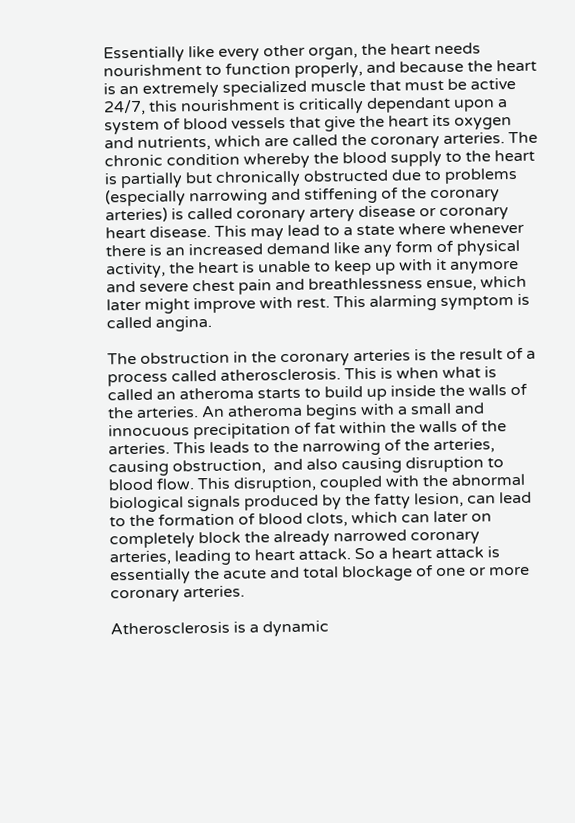Essentially like every other organ, the heart needs nourishment to function properly, and because the heart is an extremely specialized muscle that must be active 24/7, this nourishment is critically dependant upon a system of blood vessels that give the heart its oxygen and nutrients, which are called the coronary arteries. The chronic condition whereby the blood supply to the heart is partially but chronically obstructed due to problems (especially narrowing and stiffening of the coronary arteries) is called coronary artery disease or coronary heart disease. This may lead to a state where whenever there is an increased demand like any form of physical activity, the heart is unable to keep up with it anymore and severe chest pain and breathlessness ensue, which later might improve with rest. This alarming symptom is called angina.

The obstruction in the coronary arteries is the result of a process called atherosclerosis. This is when what is called an atheroma starts to build up inside the walls of the arteries. An atheroma begins with a small and innocuous precipitation of fat within the walls of the arteries. This leads to the narrowing of the arteries, causing obstruction,  and also causing disruption to blood flow. This disruption, coupled with the abnormal biological signals produced by the fatty lesion, can lead to the formation of blood clots, which can later on completely block the already narrowed coronary arteries, leading to heart attack. So a heart attack is essentially the acute and total blockage of one or more coronary arteries.

Atherosclerosis is a dynamic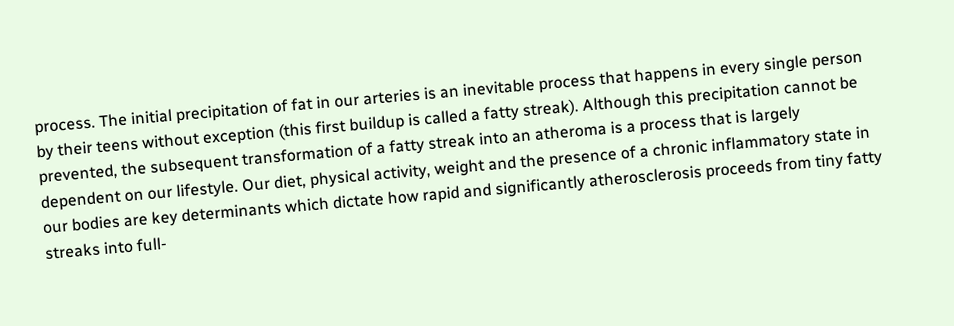process. The initial precipitation of fat in our arteries is an inevitable process that happens in every single person by their teens without exception (this first buildup is called a fatty streak). Although this precipitation cannot be prevented, the subsequent transformation of a fatty streak into an atheroma is a process that is largely dependent on our lifestyle. Our diet, physical activity, weight and the presence of a chronic inflammatory state in our bodies are key determinants which dictate how rapid and significantly atherosclerosis proceeds from tiny fatty streaks into full-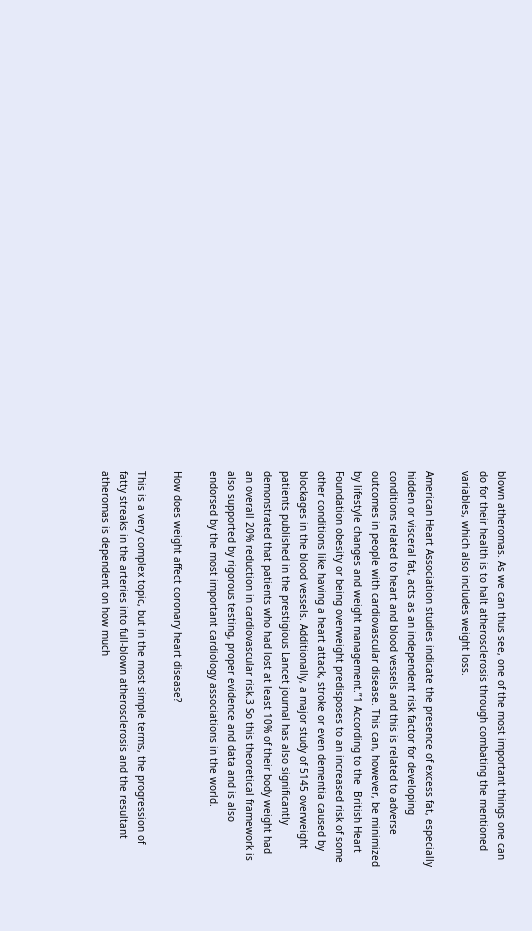blown atheromas. As we can thus see, one of the most important things one can do for their health is to halt atherosclerosis through combating the mentioned variables, which also includes weight loss.

American Heart Association studies indicate the presence of excess fat, especially hidden or visceral fat, acts as an independent risk factor for developing conditions related to heart and blood vessels and this is related to adverse outcomes in people with cardiovascular disease. This can, however, be minimized by lifestyle changes and weight management.”1 According to the  British Heart Foundation obesity or being overweight predisposes to an increased risk of some other conditions like having a heart attack, stroke or even dementia caused by blockages in the blood vessels. Additionally, a major study of 5145 overweight patients published in the prestigious Lancet journal has also significantly demonstrated that patients who had lost at least 10% of their body weight had an overall 20% reduction in cardiovascular risk.3 So this theoretical framework is also supported by rigorous testing, proper evidence and data and is also endorsed by the most important cardiology associations in the world.

How does weight affect coronary heart disease?

This is a very complex topic, but in the most simple terms, the progression of fatty streaks in the arteries into full-blown atherosclerosis and the resultant atheromas is dependent on how much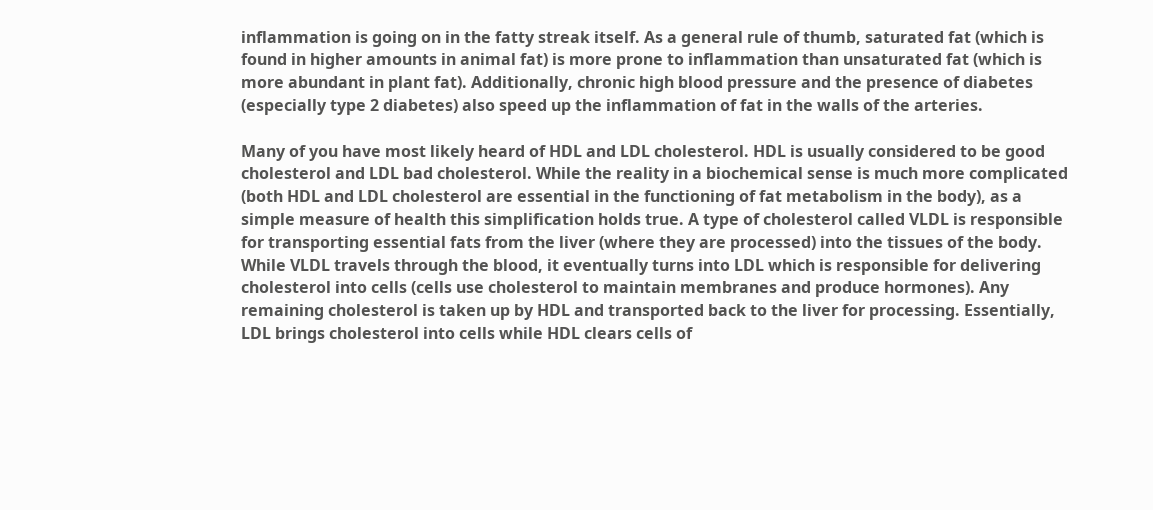inflammation is going on in the fatty streak itself. As a general rule of thumb, saturated fat (which is found in higher amounts in animal fat) is more prone to inflammation than unsaturated fat (which is more abundant in plant fat). Additionally, chronic high blood pressure and the presence of diabetes (especially type 2 diabetes) also speed up the inflammation of fat in the walls of the arteries.

Many of you have most likely heard of HDL and LDL cholesterol. HDL is usually considered to be good cholesterol and LDL bad cholesterol. While the reality in a biochemical sense is much more complicated (both HDL and LDL cholesterol are essential in the functioning of fat metabolism in the body), as a simple measure of health this simplification holds true. A type of cholesterol called VLDL is responsible for transporting essential fats from the liver (where they are processed) into the tissues of the body. While VLDL travels through the blood, it eventually turns into LDL which is responsible for delivering cholesterol into cells (cells use cholesterol to maintain membranes and produce hormones). Any remaining cholesterol is taken up by HDL and transported back to the liver for processing. Essentially, LDL brings cholesterol into cells while HDL clears cells of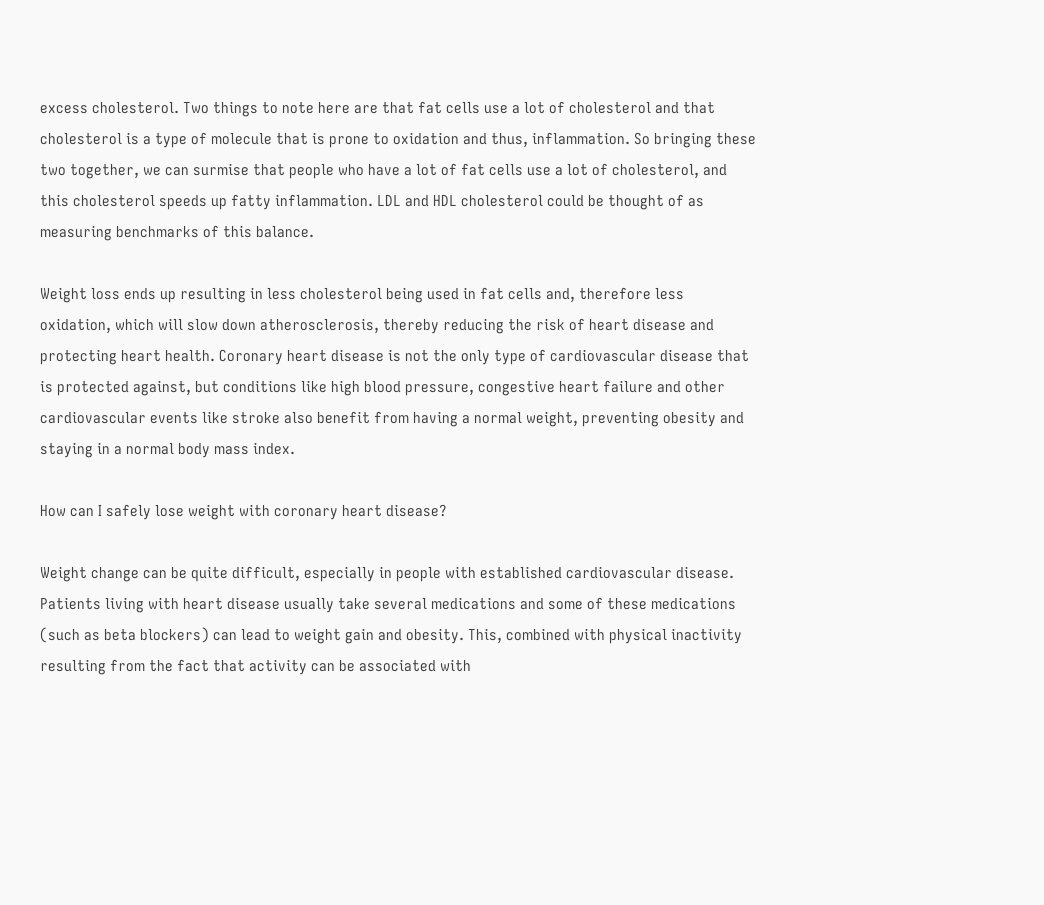excess cholesterol. Two things to note here are that fat cells use a lot of cholesterol and that cholesterol is a type of molecule that is prone to oxidation and thus, inflammation. So bringing these two together, we can surmise that people who have a lot of fat cells use a lot of cholesterol, and this cholesterol speeds up fatty inflammation. LDL and HDL cholesterol could be thought of as measuring benchmarks of this balance.

Weight loss ends up resulting in less cholesterol being used in fat cells and, therefore less oxidation, which will slow down atherosclerosis, thereby reducing the risk of heart disease and protecting heart health. Coronary heart disease is not the only type of cardiovascular disease that is protected against, but conditions like high blood pressure, congestive heart failure and other cardiovascular events like stroke also benefit from having a normal weight, preventing obesity and staying in a normal body mass index.

How can I safely lose weight with coronary heart disease?

Weight change can be quite difficult, especially in people with established cardiovascular disease. Patients living with heart disease usually take several medications and some of these medications (such as beta blockers) can lead to weight gain and obesity. This, combined with physical inactivity resulting from the fact that activity can be associated with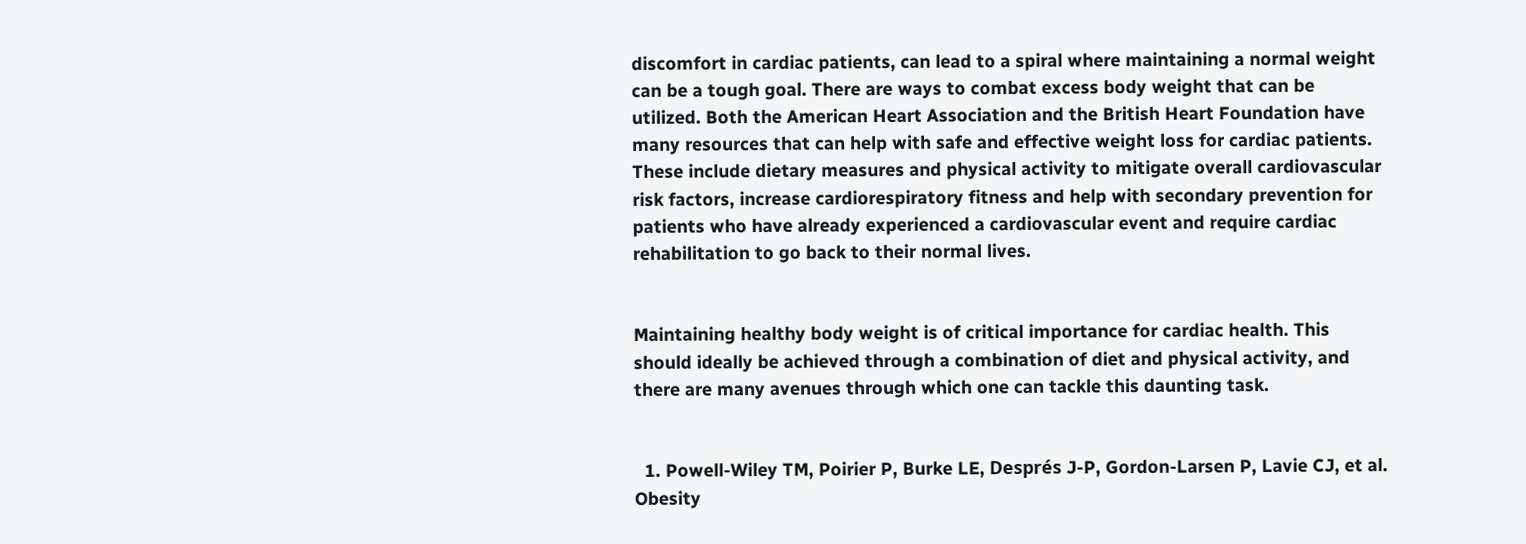discomfort in cardiac patients, can lead to a spiral where maintaining a normal weight can be a tough goal. There are ways to combat excess body weight that can be utilized. Both the American Heart Association and the British Heart Foundation have many resources that can help with safe and effective weight loss for cardiac patients. These include dietary measures and physical activity to mitigate overall cardiovascular risk factors, increase cardiorespiratory fitness and help with secondary prevention for patients who have already experienced a cardiovascular event and require cardiac rehabilitation to go back to their normal lives.


Maintaining healthy body weight is of critical importance for cardiac health. This should ideally be achieved through a combination of diet and physical activity, and there are many avenues through which one can tackle this daunting task.


  1. Powell-Wiley TM, Poirier P, Burke LE, Després J-P, Gordon-Larsen P, Lavie CJ, et al. Obesity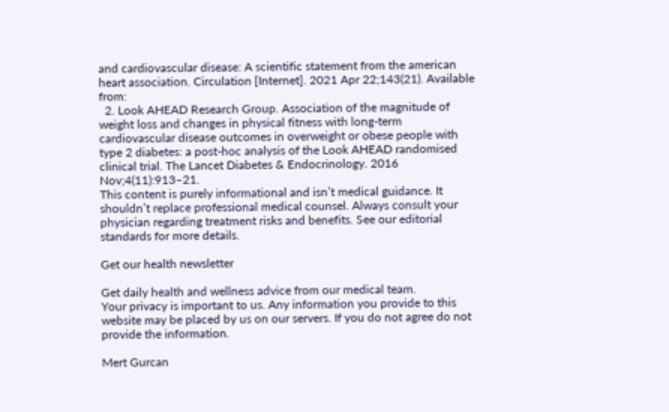and cardiovascular disease: A scientific statement from the american heart association. Circulation [Internet]. 2021 Apr 22;143(21). Available from:
  2. Look AHEAD Research Group. Association of the magnitude of weight loss and changes in physical fitness with long-term cardiovascular disease outcomes in overweight or obese people with type 2 diabetes: a post-hoc analysis of the Look AHEAD randomised clinical trial. The Lancet Diabetes & Endocrinology. 2016 Nov;4(11):913–21.
This content is purely informational and isn’t medical guidance. It shouldn’t replace professional medical counsel. Always consult your physician regarding treatment risks and benefits. See our editorial standards for more details.

Get our health newsletter

Get daily health and wellness advice from our medical team.
Your privacy is important to us. Any information you provide to this website may be placed by us on our servers. If you do not agree do not provide the information.

Mert Gurcan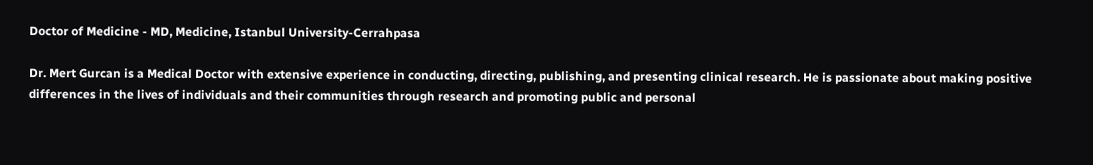Doctor of Medicine - MD, Medicine, Istanbul University-Cerrahpasa

Dr. Mert Gurcan is a Medical Doctor with extensive experience in conducting, directing, publishing, and presenting clinical research. He is passionate about making positive differences in the lives of individuals and their communities through research and promoting public and personal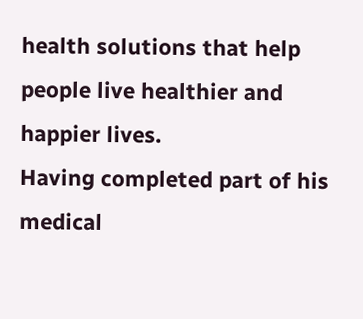health solutions that help people live healthier and happier lives.
Having completed part of his medical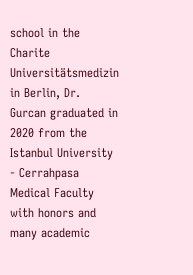school in the Charite Universitätsmedizin in Berlin, Dr. Gurcan graduated in 2020 from the Istanbul University - Cerrahpasa Medical Faculty with honors and many academic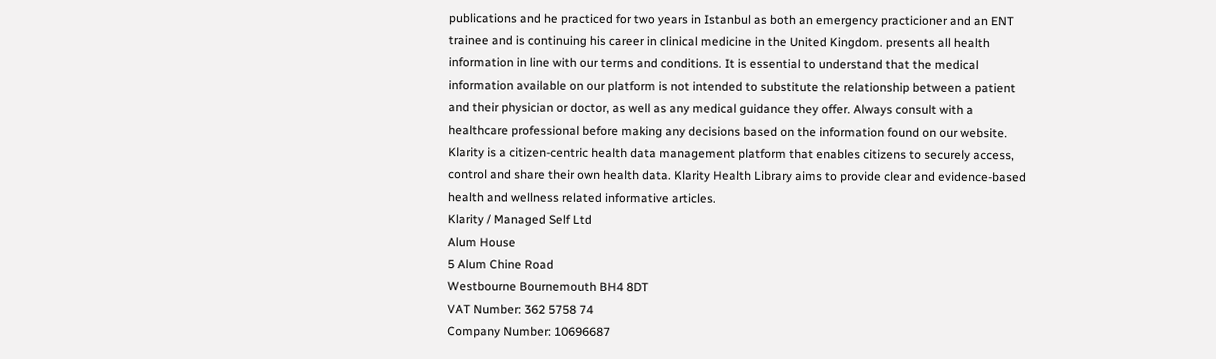publications and he practiced for two years in Istanbul as both an emergency practicioner and an ENT trainee and is continuing his career in clinical medicine in the United Kingdom. presents all health information in line with our terms and conditions. It is essential to understand that the medical information available on our platform is not intended to substitute the relationship between a patient and their physician or doctor, as well as any medical guidance they offer. Always consult with a healthcare professional before making any decisions based on the information found on our website.
Klarity is a citizen-centric health data management platform that enables citizens to securely access, control and share their own health data. Klarity Health Library aims to provide clear and evidence-based health and wellness related informative articles.
Klarity / Managed Self Ltd
Alum House
5 Alum Chine Road
Westbourne Bournemouth BH4 8DT
VAT Number: 362 5758 74
Company Number: 10696687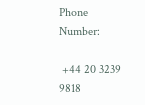Phone Number:

 +44 20 3239 9818